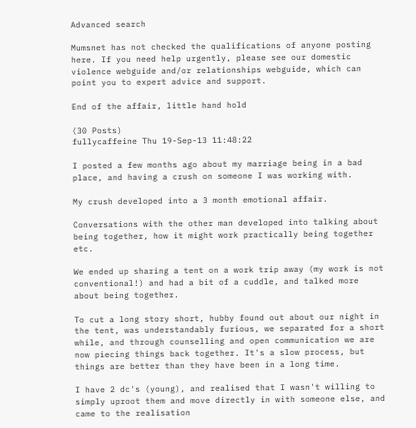Advanced search

Mumsnet has not checked the qualifications of anyone posting here. If you need help urgently, please see our domestic violence webguide and/or relationships webguide, which can point you to expert advice and support.

End of the affair, little hand hold

(30 Posts)
fullycaffeine Thu 19-Sep-13 11:48:22

I posted a few months ago about my marriage being in a bad place, and having a crush on someone I was working with.

My crush developed into a 3 month emotional affair.

Conversations with the other man developed into talking about being together, how it might work practically being together etc.

We ended up sharing a tent on a work trip away (my work is not conventional!) and had a bit of a cuddle, and talked more about being together.

To cut a long story short, hubby found out about our night in the tent, was understandably furious, we separated for a short while, and through counselling and open communication we are now piecing things back together. It's a slow process, but things are better than they have been in a long time.

I have 2 dc's (young), and realised that I wasn't willing to simply uproot them and move directly in with someone else, and came to the realisation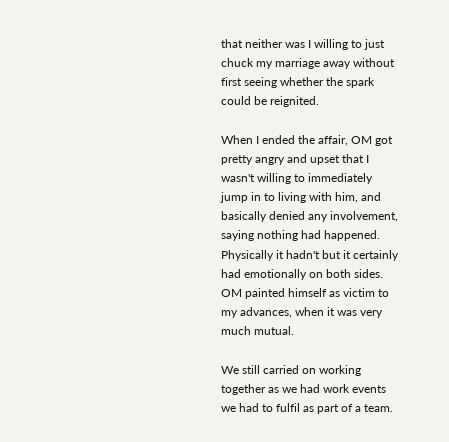that neither was I willing to just chuck my marriage away without first seeing whether the spark could be reignited.

When I ended the affair, OM got pretty angry and upset that I wasn't willing to immediately jump in to living with him, and basically denied any involvement, saying nothing had happened. Physically it hadn't but it certainly had emotionally on both sides. OM painted himself as victim to my advances, when it was very much mutual.

We still carried on working together as we had work events we had to fulfil as part of a team.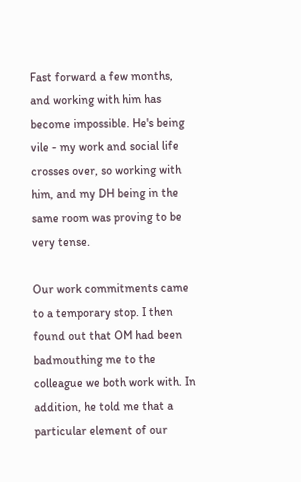Fast forward a few months, and working with him has become impossible. He's being vile - my work and social life crosses over, so working with him, and my DH being in the same room was proving to be very tense.

Our work commitments came to a temporary stop. I then found out that OM had been badmouthing me to the colleague we both work with. In addition, he told me that a particular element of our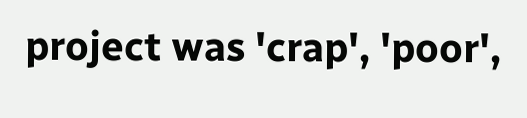project was 'crap', 'poor',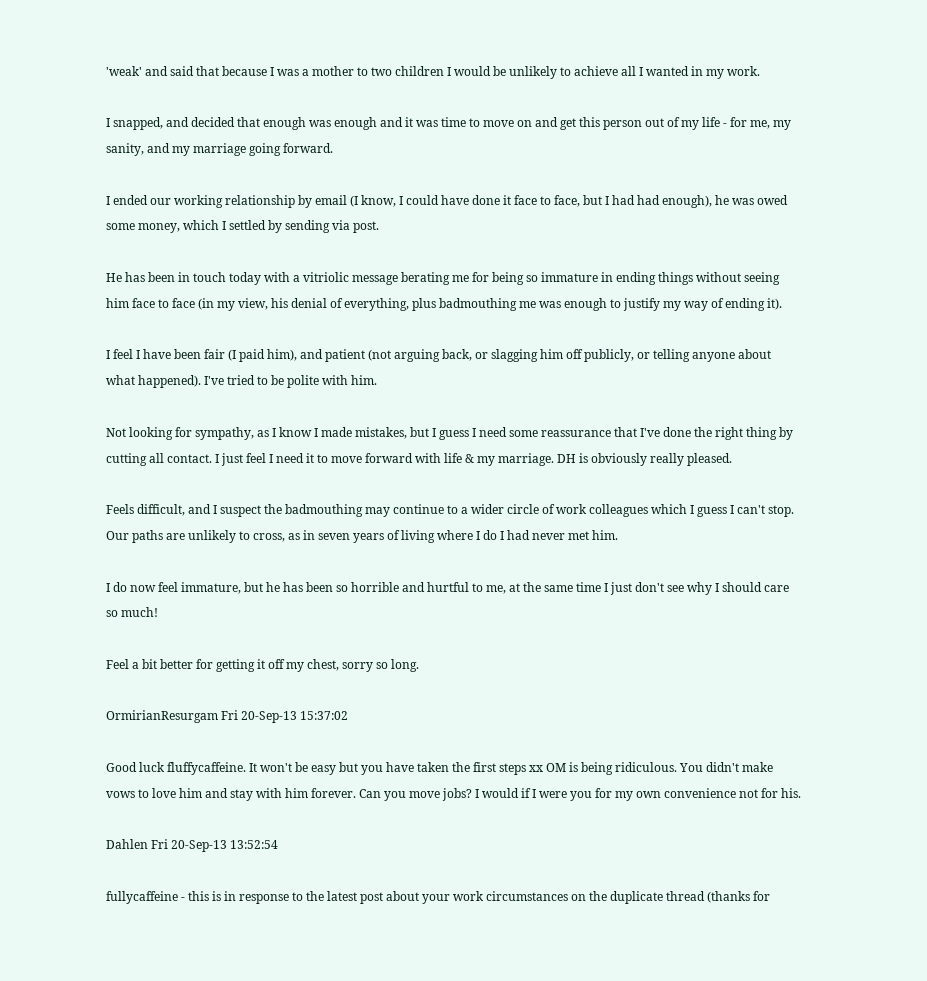'weak' and said that because I was a mother to two children I would be unlikely to achieve all I wanted in my work.

I snapped, and decided that enough was enough and it was time to move on and get this person out of my life - for me, my sanity, and my marriage going forward.

I ended our working relationship by email (I know, I could have done it face to face, but I had had enough), he was owed some money, which I settled by sending via post.

He has been in touch today with a vitriolic message berating me for being so immature in ending things without seeing him face to face (in my view, his denial of everything, plus badmouthing me was enough to justify my way of ending it).

I feel I have been fair (I paid him), and patient (not arguing back, or slagging him off publicly, or telling anyone about what happened). I've tried to be polite with him.

Not looking for sympathy, as I know I made mistakes, but I guess I need some reassurance that I've done the right thing by cutting all contact. I just feel I need it to move forward with life & my marriage. DH is obviously really pleased.

Feels difficult, and I suspect the badmouthing may continue to a wider circle of work colleagues which I guess I can't stop. Our paths are unlikely to cross, as in seven years of living where I do I had never met him.

I do now feel immature, but he has been so horrible and hurtful to me, at the same time I just don't see why I should care so much!

Feel a bit better for getting it off my chest, sorry so long.

OrmirianResurgam Fri 20-Sep-13 15:37:02

Good luck fluffycaffeine. It won't be easy but you have taken the first steps xx OM is being ridiculous. You didn't make vows to love him and stay with him forever. Can you move jobs? I would if I were you for my own convenience not for his.

Dahlen Fri 20-Sep-13 13:52:54

fullycaffeine - this is in response to the latest post about your work circumstances on the duplicate thread (thanks for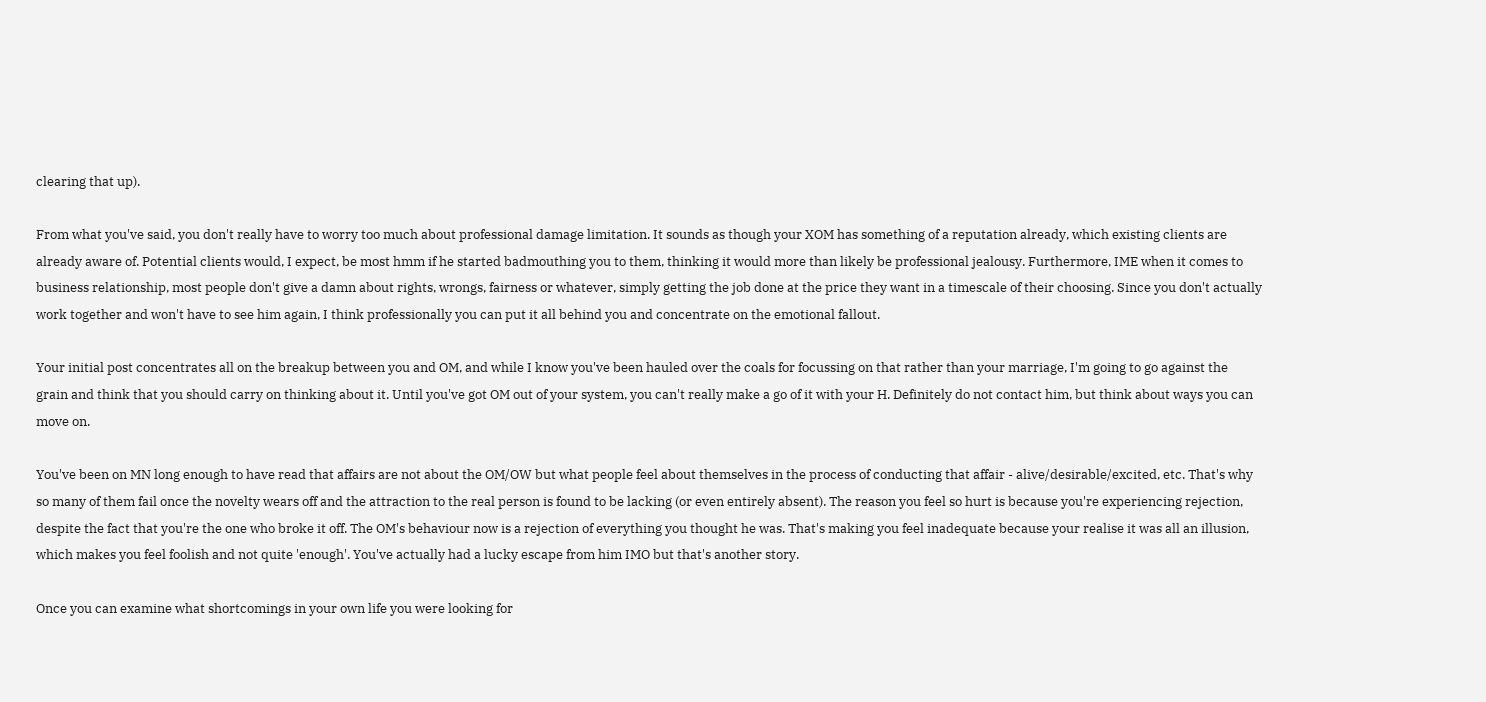clearing that up).

From what you've said, you don't really have to worry too much about professional damage limitation. It sounds as though your XOM has something of a reputation already, which existing clients are already aware of. Potential clients would, I expect, be most hmm if he started badmouthing you to them, thinking it would more than likely be professional jealousy. Furthermore, IME when it comes to business relationship, most people don't give a damn about rights, wrongs, fairness or whatever, simply getting the job done at the price they want in a timescale of their choosing. Since you don't actually work together and won't have to see him again, I think professionally you can put it all behind you and concentrate on the emotional fallout.

Your initial post concentrates all on the breakup between you and OM, and while I know you've been hauled over the coals for focussing on that rather than your marriage, I'm going to go against the grain and think that you should carry on thinking about it. Until you've got OM out of your system, you can't really make a go of it with your H. Definitely do not contact him, but think about ways you can move on.

You've been on MN long enough to have read that affairs are not about the OM/OW but what people feel about themselves in the process of conducting that affair - alive/desirable/excited, etc. That's why so many of them fail once the novelty wears off and the attraction to the real person is found to be lacking (or even entirely absent). The reason you feel so hurt is because you're experiencing rejection, despite the fact that you're the one who broke it off. The OM's behaviour now is a rejection of everything you thought he was. That's making you feel inadequate because your realise it was all an illusion, which makes you feel foolish and not quite 'enough'. You've actually had a lucky escape from him IMO but that's another story.

Once you can examine what shortcomings in your own life you were looking for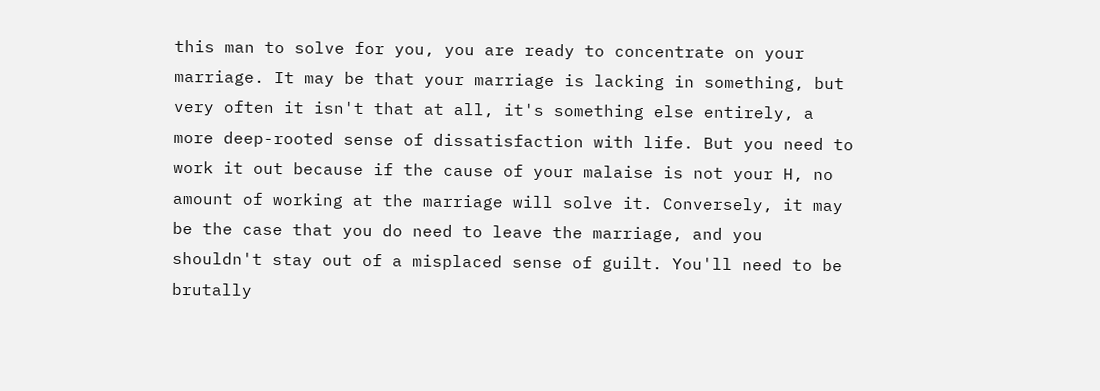this man to solve for you, you are ready to concentrate on your marriage. It may be that your marriage is lacking in something, but very often it isn't that at all, it's something else entirely, a more deep-rooted sense of dissatisfaction with life. But you need to work it out because if the cause of your malaise is not your H, no amount of working at the marriage will solve it. Conversely, it may be the case that you do need to leave the marriage, and you shouldn't stay out of a misplaced sense of guilt. You'll need to be brutally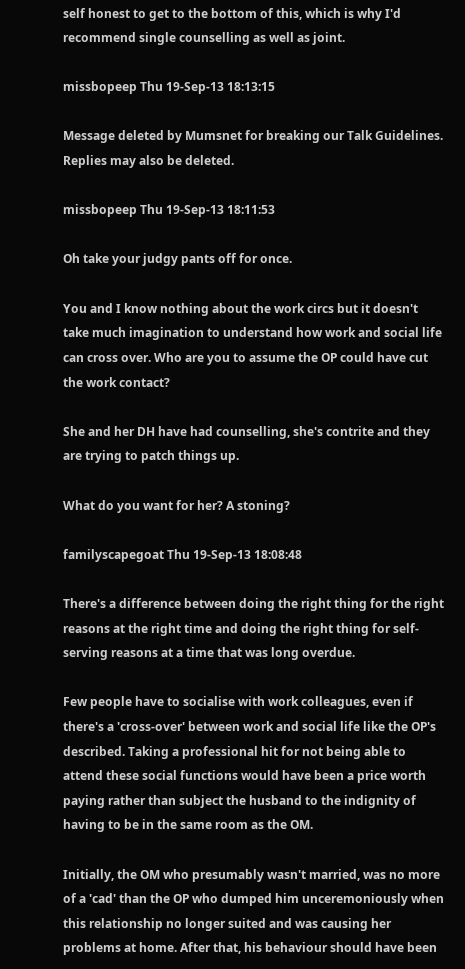self honest to get to the bottom of this, which is why I'd recommend single counselling as well as joint.

missbopeep Thu 19-Sep-13 18:13:15

Message deleted by Mumsnet for breaking our Talk Guidelines. Replies may also be deleted.

missbopeep Thu 19-Sep-13 18:11:53

Oh take your judgy pants off for once.

You and I know nothing about the work circs but it doesn't take much imagination to understand how work and social life can cross over. Who are you to assume the OP could have cut the work contact?

She and her DH have had counselling, she's contrite and they are trying to patch things up.

What do you want for her? A stoning?

familyscapegoat Thu 19-Sep-13 18:08:48

There's a difference between doing the right thing for the right reasons at the right time and doing the right thing for self-serving reasons at a time that was long overdue.

Few people have to socialise with work colleagues, even if there's a 'cross-over' between work and social life like the OP's described. Taking a professional hit for not being able to attend these social functions would have been a price worth paying rather than subject the husband to the indignity of having to be in the same room as the OM.

Initially, the OM who presumably wasn't married, was no more of a 'cad' than the OP who dumped him unceremoniously when this relationship no longer suited and was causing her problems at home. After that, his behaviour should have been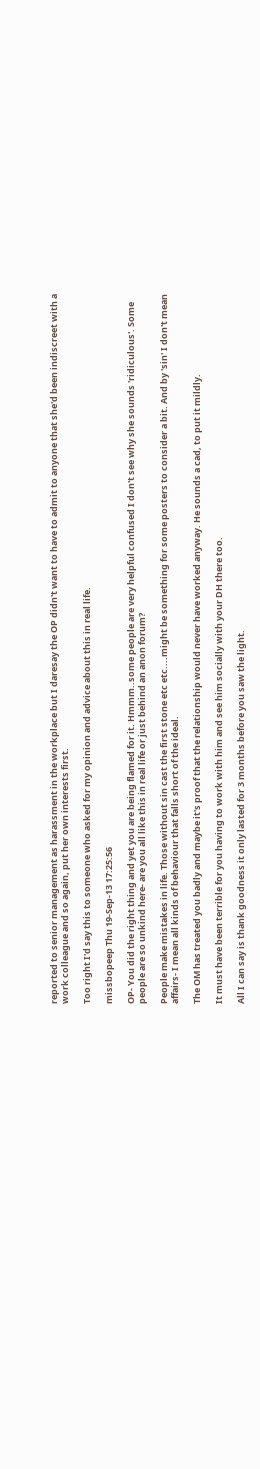reported to senior management as harassment in the workplace but I daresay the OP didn't want to have to admit to anyone that she'd been indiscreet with a work colleague and so again, put her own interests first.

Too right I'd say this to someone who asked for my opinion and advice about this in real life.

missbopeep Thu 19-Sep-13 17:25:56

OP- You did the right thing and yet you are being flamed for it. Hmmm..some people are very helpful confused I don't see why she sounds 'ridiculous'. Some people are so unkind here- are you all like this in real life or just behind an anon forum?

People make mistakes in life. Those without sin cast the first stone etc etc....might be something for some posters to consider a bit. And by 'sin' I don't mean affairs- I mean all kinds of behaviour that falls short of the ideal.

The OM has treated you badly and maybe it's proof that the relationship would never have worked anyway. He sounds a cad, to put it mildly.

It must have been terrible for you having to work with him and see him socially with your DH there too.

All I can say is thank goodness it only lasted for 3 months before you saw the light.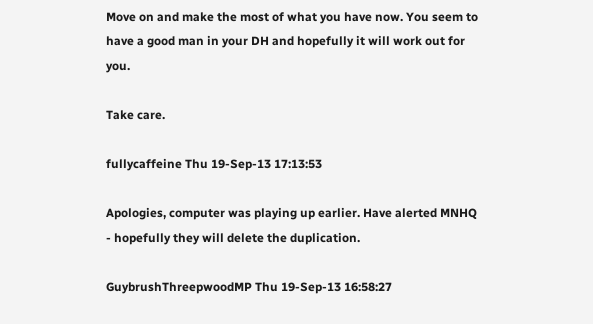Move on and make the most of what you have now. You seem to have a good man in your DH and hopefully it will work out for you.

Take care.

fullycaffeine Thu 19-Sep-13 17:13:53

Apologies, computer was playing up earlier. Have alerted MNHQ - hopefully they will delete the duplication.

GuybrushThreepwoodMP Thu 19-Sep-13 16:58:27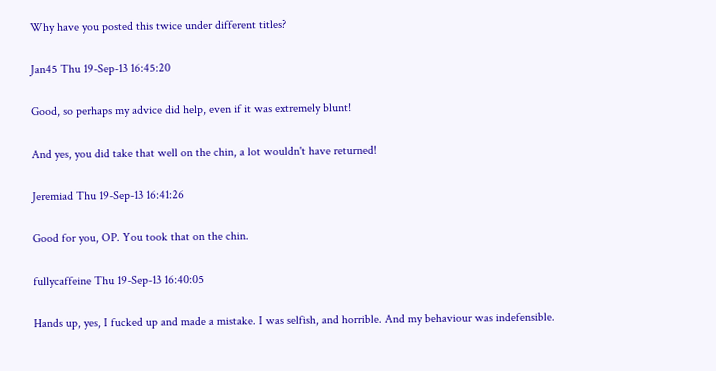Why have you posted this twice under different titles?

Jan45 Thu 19-Sep-13 16:45:20

Good, so perhaps my advice did help, even if it was extremely blunt!

And yes, you did take that well on the chin, a lot wouldn't have returned!

Jeremiad Thu 19-Sep-13 16:41:26

Good for you, OP. You took that on the chin.

fullycaffeine Thu 19-Sep-13 16:40:05

Hands up, yes, I fucked up and made a mistake. I was selfish, and horrible. And my behaviour was indefensible.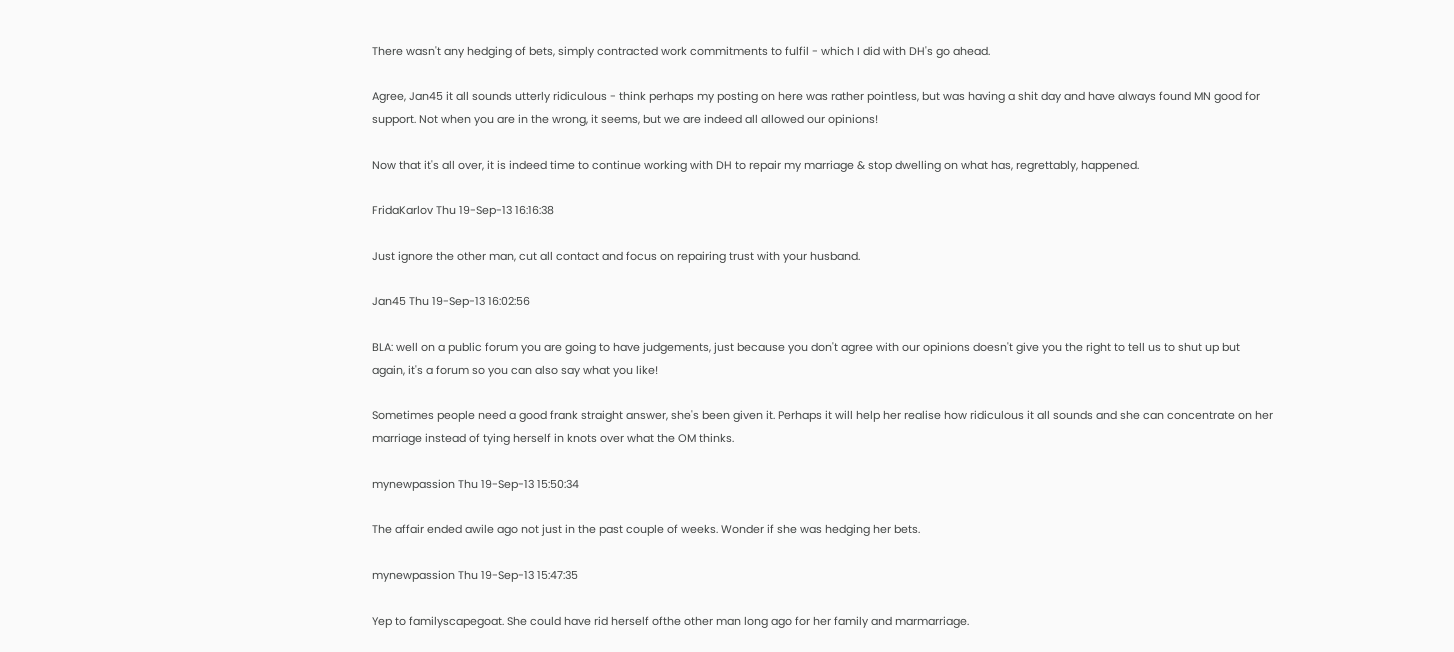There wasn't any hedging of bets, simply contracted work commitments to fulfil - which I did with DH's go ahead.

Agree, Jan45 it all sounds utterly ridiculous - think perhaps my posting on here was rather pointless, but was having a shit day and have always found MN good for support. Not when you are in the wrong, it seems, but we are indeed all allowed our opinions!

Now that it's all over, it is indeed time to continue working with DH to repair my marriage & stop dwelling on what has, regrettably, happened.

FridaKarlov Thu 19-Sep-13 16:16:38

Just ignore the other man, cut all contact and focus on repairing trust with your husband.

Jan45 Thu 19-Sep-13 16:02:56

BLA: well on a public forum you are going to have judgements, just because you don't agree with our opinions doesn't give you the right to tell us to shut up but again, it's a forum so you can also say what you like!

Sometimes people need a good frank straight answer, she's been given it. Perhaps it will help her realise how ridiculous it all sounds and she can concentrate on her marriage instead of tying herself in knots over what the OM thinks.

mynewpassion Thu 19-Sep-13 15:50:34

The affair ended awile ago not just in the past couple of weeks. Wonder if she was hedging her bets.

mynewpassion Thu 19-Sep-13 15:47:35

Yep to familyscapegoat. She could have rid herself ofthe other man long ago for her family and marmarriage.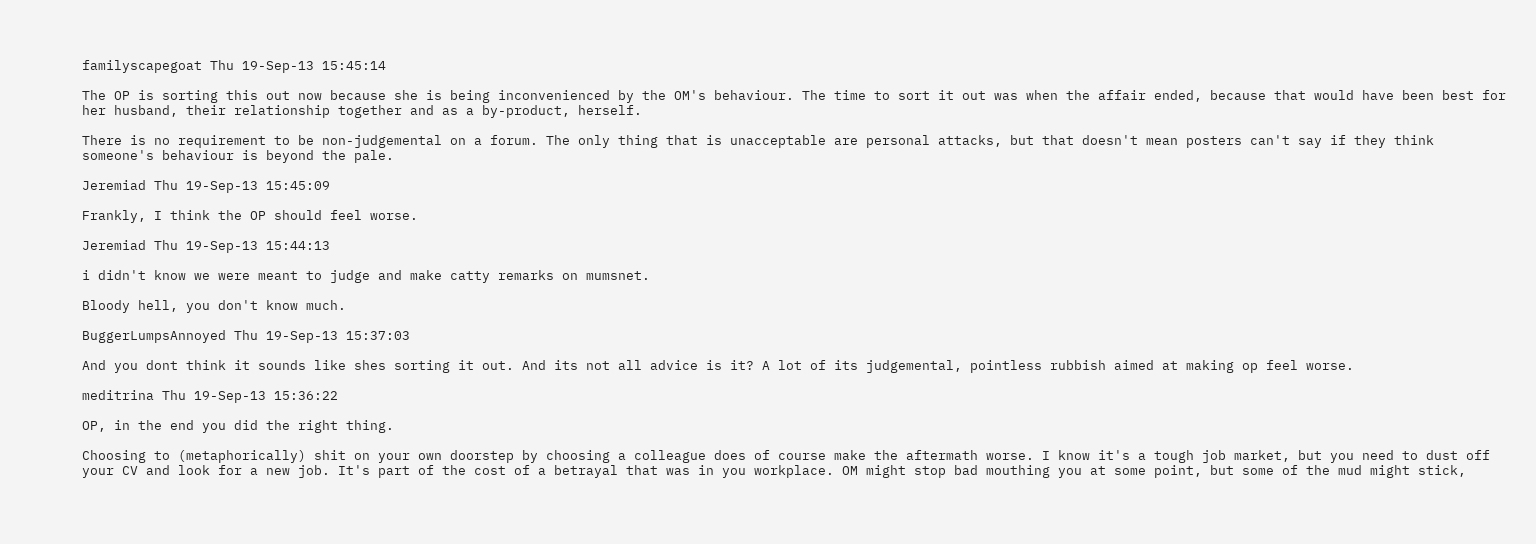familyscapegoat Thu 19-Sep-13 15:45:14

The OP is sorting this out now because she is being inconvenienced by the OM's behaviour. The time to sort it out was when the affair ended, because that would have been best for her husband, their relationship together and as a by-product, herself.

There is no requirement to be non-judgemental on a forum. The only thing that is unacceptable are personal attacks, but that doesn't mean posters can't say if they think someone's behaviour is beyond the pale.

Jeremiad Thu 19-Sep-13 15:45:09

Frankly, I think the OP should feel worse.

Jeremiad Thu 19-Sep-13 15:44:13

i didn't know we were meant to judge and make catty remarks on mumsnet.

Bloody hell, you don't know much.

BuggerLumpsAnnoyed Thu 19-Sep-13 15:37:03

And you dont think it sounds like shes sorting it out. And its not all advice is it? A lot of its judgemental, pointless rubbish aimed at making op feel worse.

meditrina Thu 19-Sep-13 15:36:22

OP, in the end you did the right thing.

Choosing to (metaphorically) shit on your own doorstep by choosing a colleague does of course make the aftermath worse. I know it's a tough job market, but you need to dust off your CV and look for a new job. It's part of the cost of a betrayal that was in you workplace. OM might stop bad mouthing you at some point, but some of the mud might stick,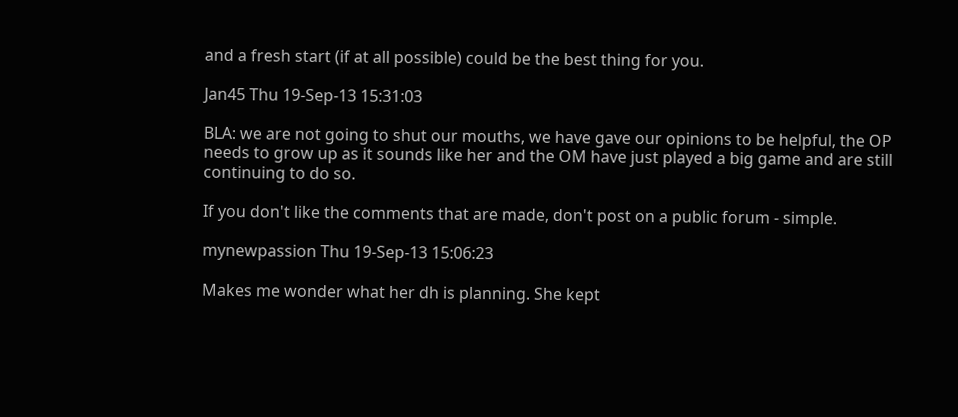and a fresh start (if at all possible) could be the best thing for you.

Jan45 Thu 19-Sep-13 15:31:03

BLA: we are not going to shut our mouths, we have gave our opinions to be helpful, the OP needs to grow up as it sounds like her and the OM have just played a big game and are still continuing to do so.

If you don't like the comments that are made, don't post on a public forum - simple.

mynewpassion Thu 19-Sep-13 15:06:23

Makes me wonder what her dh is planning. She kept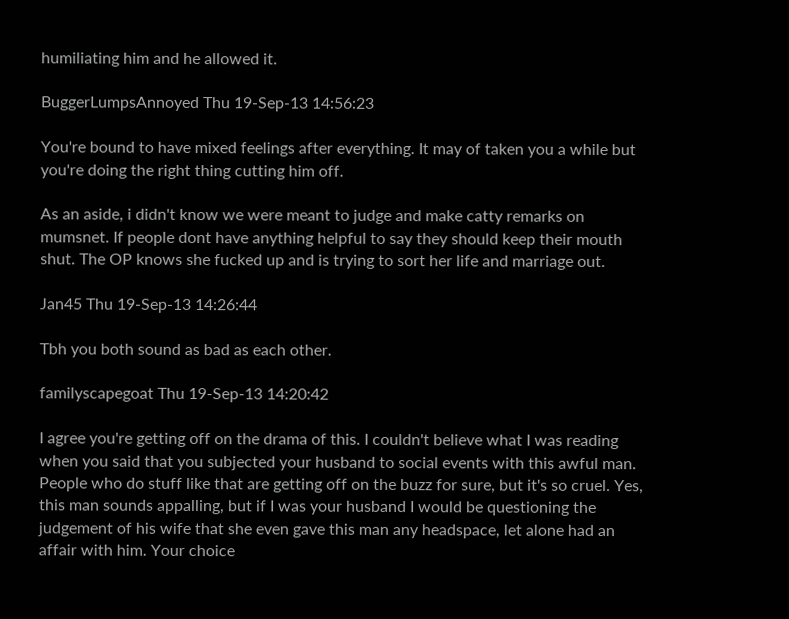humiliating him and he allowed it.

BuggerLumpsAnnoyed Thu 19-Sep-13 14:56:23

You're bound to have mixed feelings after everything. It may of taken you a while but you're doing the right thing cutting him off.

As an aside, i didn't know we were meant to judge and make catty remarks on mumsnet. If people dont have anything helpful to say they should keep their mouth shut. The OP knows she fucked up and is trying to sort her life and marriage out.

Jan45 Thu 19-Sep-13 14:26:44

Tbh you both sound as bad as each other.

familyscapegoat Thu 19-Sep-13 14:20:42

I agree you're getting off on the drama of this. I couldn't believe what I was reading when you said that you subjected your husband to social events with this awful man. People who do stuff like that are getting off on the buzz for sure, but it's so cruel. Yes, this man sounds appalling, but if I was your husband I would be questioning the judgement of his wife that she even gave this man any headspace, let alone had an affair with him. Your choice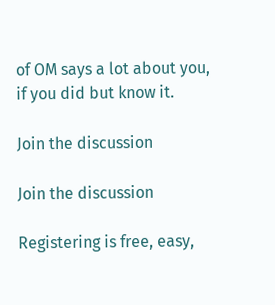of OM says a lot about you, if you did but know it.

Join the discussion

Join the discussion

Registering is free, easy,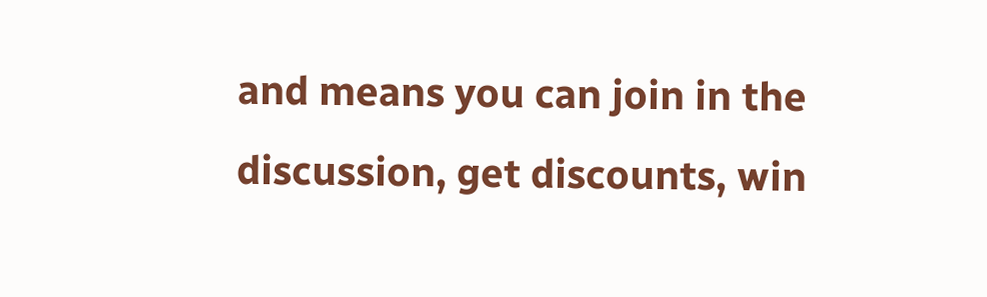and means you can join in the discussion, get discounts, win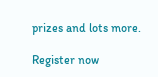prizes and lots more.

Register now